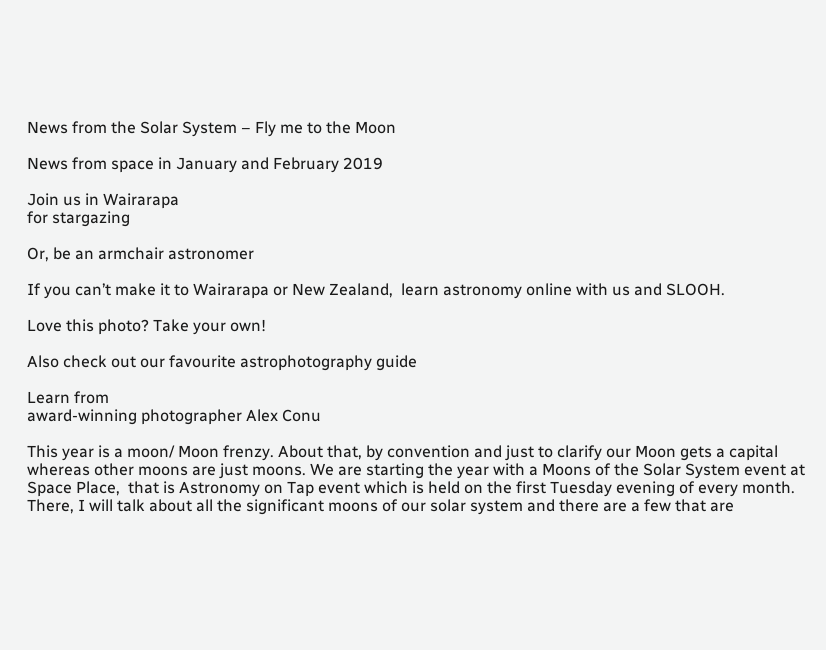News from the Solar System – Fly me to the Moon

News from space in January and February 2019

Join us in Wairarapa
for stargazing

Or, be an armchair astronomer

If you can’t make it to Wairarapa or New Zealand,  learn astronomy online with us and SLOOH.

Love this photo? Take your own!

Also check out our favourite astrophotography guide

Learn from
award-winning photographer Alex Conu

This year is a moon/ Moon frenzy. About that, by convention and just to clarify our Moon gets a capital whereas other moons are just moons. We are starting the year with a Moons of the Solar System event at Space Place,  that is Astronomy on Tap event which is held on the first Tuesday evening of every month. There, I will talk about all the significant moons of our solar system and there are a few that are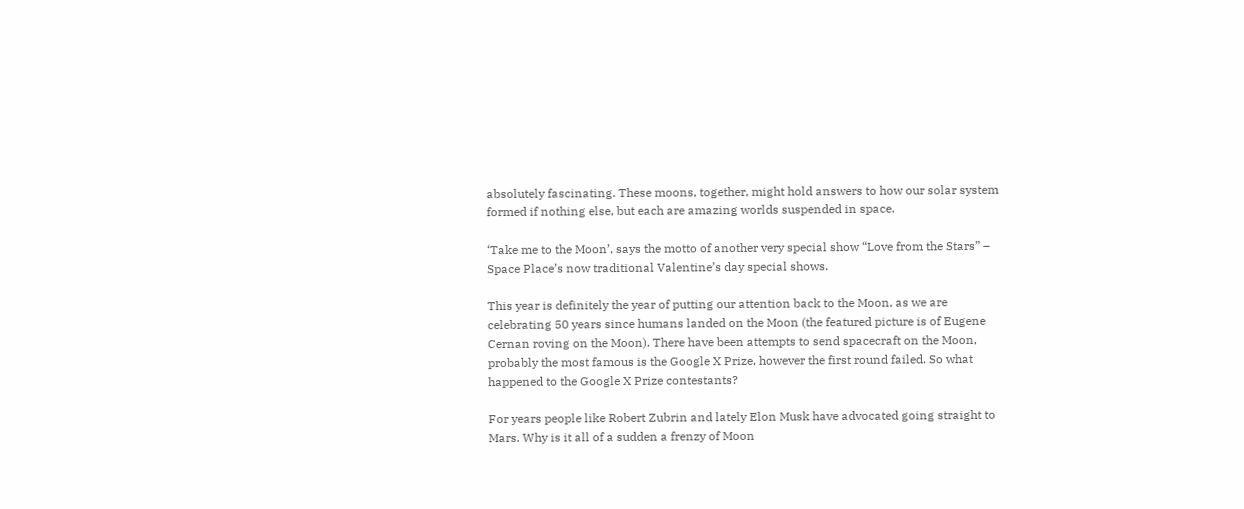absolutely fascinating. These moons, together, might hold answers to how our solar system formed if nothing else, but each are amazing worlds suspended in space.

‘Take me to the Moon’, says the motto of another very special show “Love from the Stars” – Space Place’s now traditional Valentine’s day special shows.

This year is definitely the year of putting our attention back to the Moon, as we are celebrating 50 years since humans landed on the Moon (the featured picture is of Eugene Cernan roving on the Moon). There have been attempts to send spacecraft on the Moon, probably the most famous is the Google X Prize, however the first round failed. So what happened to the Google X Prize contestants?

For years people like Robert Zubrin and lately Elon Musk have advocated going straight to Mars. Why is it all of a sudden a frenzy of Moon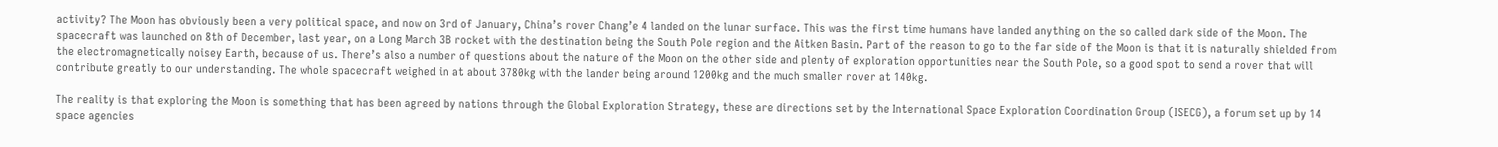activity? The Moon has obviously been a very political space, and now on 3rd of January, China’s rover Chang’e 4 landed on the lunar surface. This was the first time humans have landed anything on the so called dark side of the Moon. The spacecraft was launched on 8th of December, last year, on a Long March 3B rocket with the destination being the South Pole region and the Aitken Basin. Part of the reason to go to the far side of the Moon is that it is naturally shielded from the electromagnetically noisey Earth, because of us. There’s also a number of questions about the nature of the Moon on the other side and plenty of exploration opportunities near the South Pole, so a good spot to send a rover that will contribute greatly to our understanding. The whole spacecraft weighed in at about 3780kg with the lander being around 1200kg and the much smaller rover at 140kg.

The reality is that exploring the Moon is something that has been agreed by nations through the Global Exploration Strategy, these are directions set by the International Space Exploration Coordination Group (ISECG), a forum set up by 14 space agencies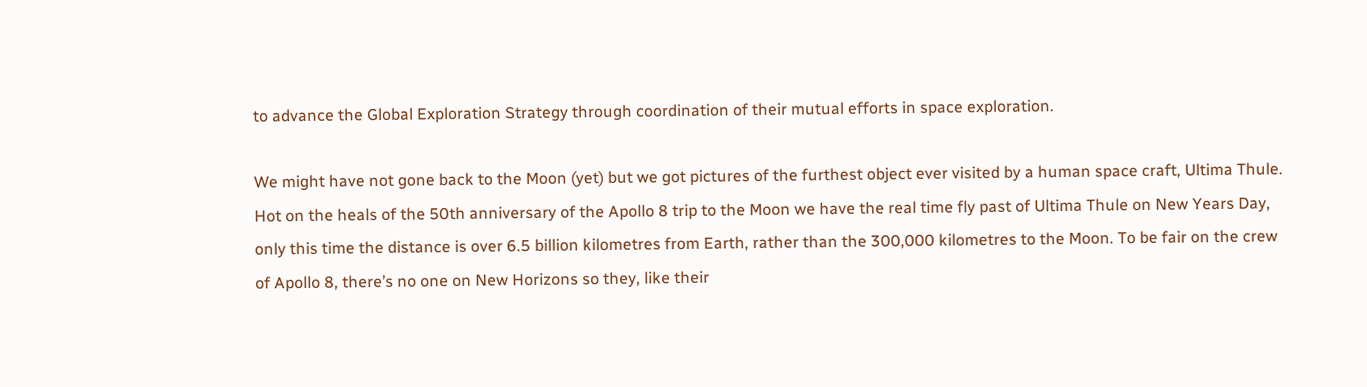to advance the Global Exploration Strategy through coordination of their mutual efforts in space exploration.

We might have not gone back to the Moon (yet) but we got pictures of the furthest object ever visited by a human space craft, Ultima Thule. Hot on the heals of the 50th anniversary of the Apollo 8 trip to the Moon we have the real time fly past of Ultima Thule on New Years Day, only this time the distance is over 6.5 billion kilometres from Earth, rather than the 300,000 kilometres to the Moon. To be fair on the crew of Apollo 8, there’s no one on New Horizons so they, like their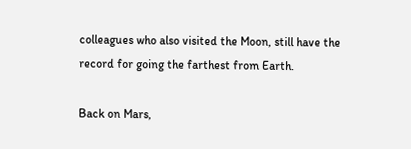colleagues who also visited the Moon, still have the record for going the farthest from Earth.

Back on Mars,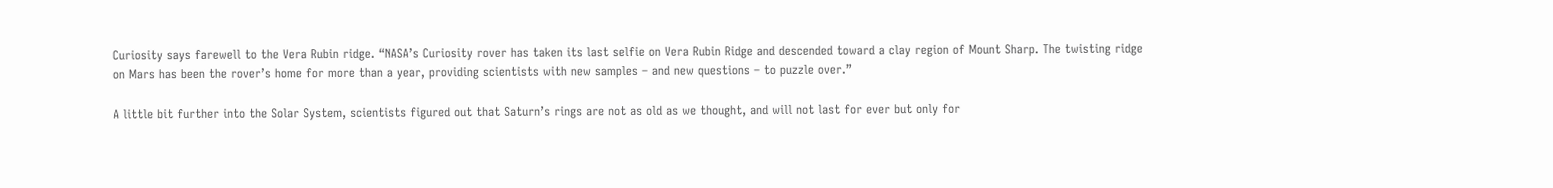Curiosity says farewell to the Vera Rubin ridge. “NASA’s Curiosity rover has taken its last selfie on Vera Rubin Ridge and descended toward a clay region of Mount Sharp. The twisting ridge on Mars has been the rover’s home for more than a year, providing scientists with new samples – and new questions – to puzzle over.”

A little bit further into the Solar System, scientists figured out that Saturn’s rings are not as old as we thought, and will not last for ever but only for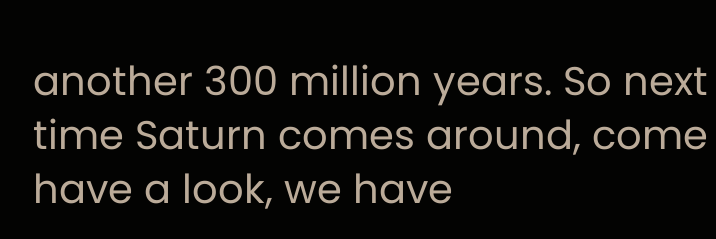another 300 million years. So next time Saturn comes around, come have a look, we have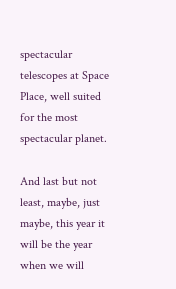spectacular telescopes at Space Place, well suited for the most spectacular planet.

And last but not least, maybe, just maybe, this year it will be the year when we will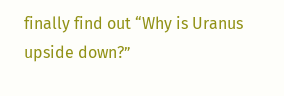finally find out “Why is Uranus upside down?”